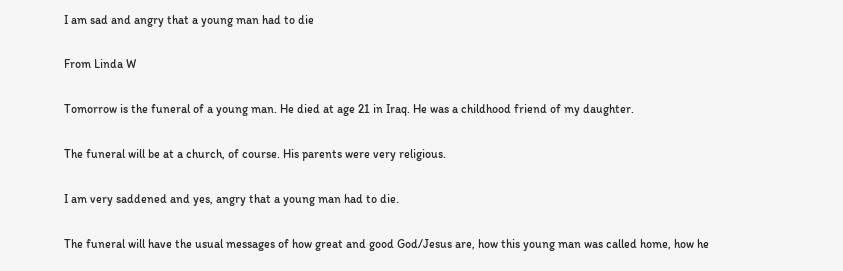I am sad and angry that a young man had to die

From Linda W

Tomorrow is the funeral of a young man. He died at age 21 in Iraq. He was a childhood friend of my daughter.

The funeral will be at a church, of course. His parents were very religious.

I am very saddened and yes, angry that a young man had to die.

The funeral will have the usual messages of how great and good God/Jesus are, how this young man was called home, how he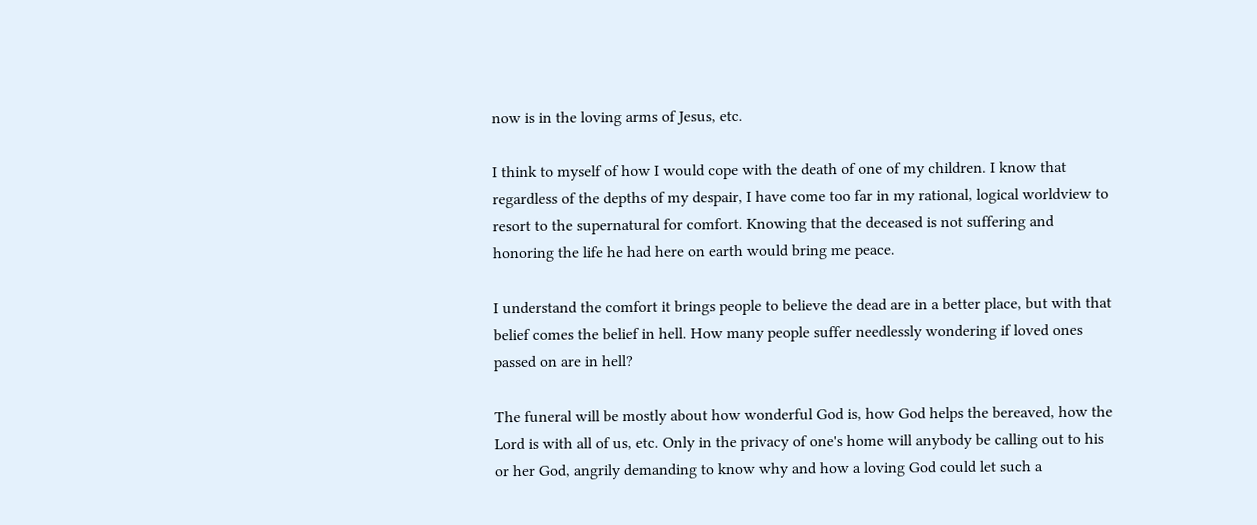now is in the loving arms of Jesus, etc.

I think to myself of how I would cope with the death of one of my children. I know that regardless of the depths of my despair, I have come too far in my rational, logical worldview to resort to the supernatural for comfort. Knowing that the deceased is not suffering and honoring the life he had here on earth would bring me peace.

I understand the comfort it brings people to believe the dead are in a better place, but with that belief comes the belief in hell. How many people suffer needlessly wondering if loved ones passed on are in hell?

The funeral will be mostly about how wonderful God is, how God helps the bereaved, how the Lord is with all of us, etc. Only in the privacy of one's home will anybody be calling out to his or her God, angrily demanding to know why and how a loving God could let such a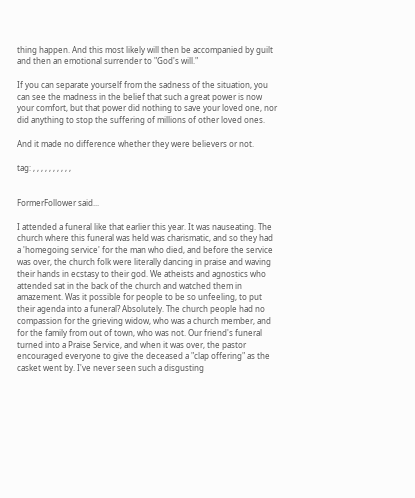thing happen. And this most likely will then be accompanied by guilt and then an emotional surrender to "God's will."

If you can separate yourself from the sadness of the situation, you can see the madness in the belief that such a great power is now your comfort, but that power did nothing to save your loved one, nor did anything to stop the suffering of millions of other loved ones.

And it made no difference whether they were believers or not.

tag: , , , , , , , , , ,


FormerFollower said...

I attended a funeral like that earlier this year. It was nauseating. The church where this funeral was held was charismatic, and so they had a 'homegoing service' for the man who died, and before the service was over, the church folk were literally dancing in praise and waving their hands in ecstasy to their god. We atheists and agnostics who attended sat in the back of the church and watched them in amazement. Was it possible for people to be so unfeeling, to put their agenda into a funeral? Absolutely. The church people had no compassion for the grieving widow, who was a church member, and for the family from out of town, who was not. Our friend's funeral turned into a Praise Service, and when it was over, the pastor encouraged everyone to give the deceased a "clap offering" as the casket went by. I've never seen such a disgusting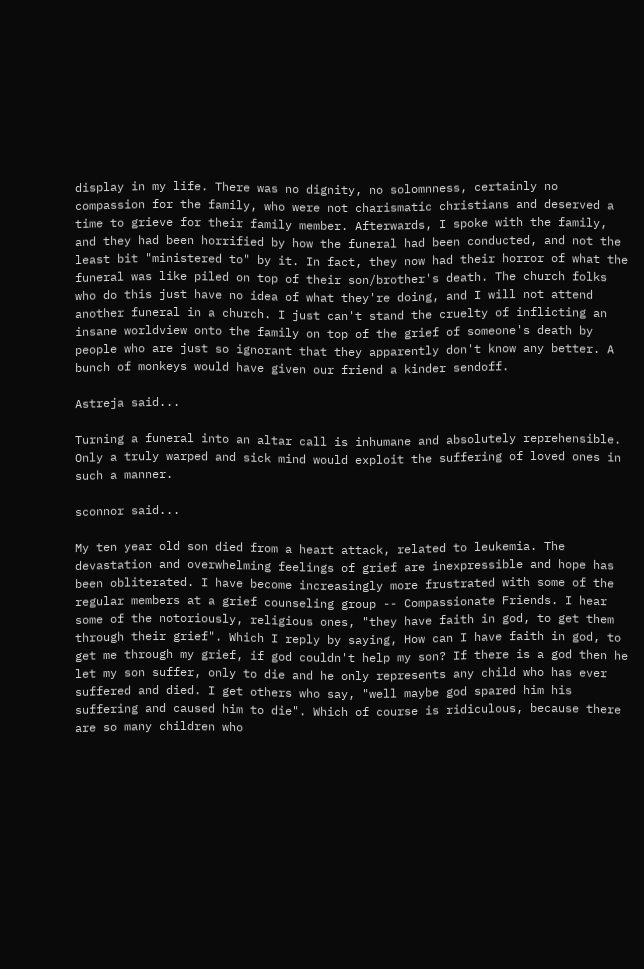display in my life. There was no dignity, no solomnness, certainly no compassion for the family, who were not charismatic christians and deserved a time to grieve for their family member. Afterwards, I spoke with the family, and they had been horrified by how the funeral had been conducted, and not the least bit "ministered to" by it. In fact, they now had their horror of what the funeral was like piled on top of their son/brother's death. The church folks who do this just have no idea of what they're doing, and I will not attend another funeral in a church. I just can't stand the cruelty of inflicting an insane worldview onto the family on top of the grief of someone's death by people who are just so ignorant that they apparently don't know any better. A bunch of monkeys would have given our friend a kinder sendoff.

Astreja said...

Turning a funeral into an altar call is inhumane and absolutely reprehensible. Only a truly warped and sick mind would exploit the suffering of loved ones in such a manner.

sconnor said...

My ten year old son died from a heart attack, related to leukemia. The devastation and overwhelming feelings of grief are inexpressible and hope has been obliterated. I have become increasingly more frustrated with some of the regular members at a grief counseling group -- Compassionate Friends. I hear some of the notoriously, religious ones, "they have faith in god, to get them through their grief". Which I reply by saying, How can I have faith in god, to get me through my grief, if god couldn't help my son? If there is a god then he let my son suffer, only to die and he only represents any child who has ever suffered and died. I get others who say, "well maybe god spared him his suffering and caused him to die". Which of course is ridiculous, because there are so many children who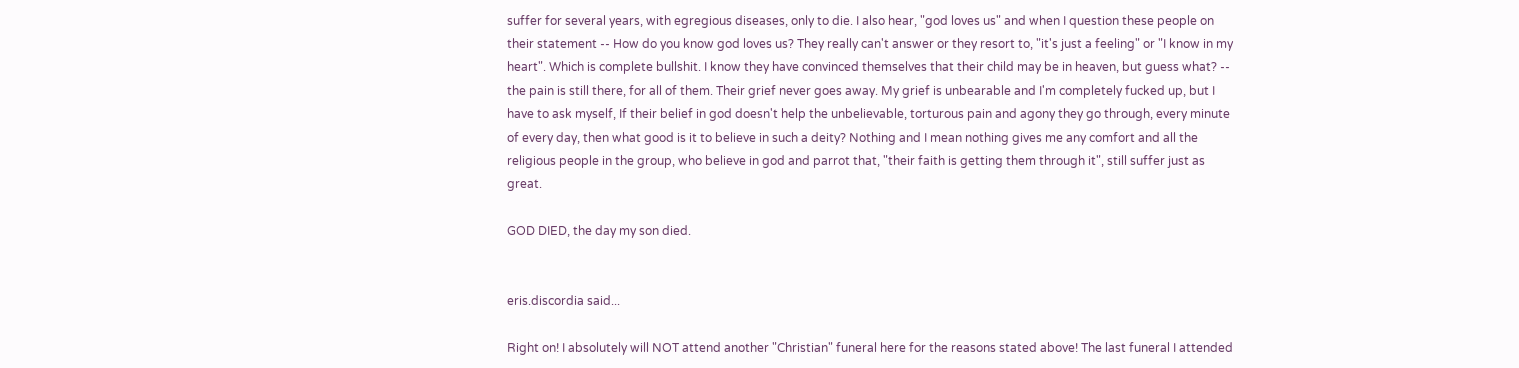suffer for several years, with egregious diseases, only to die. I also hear, "god loves us" and when I question these people on their statement -- How do you know god loves us? They really can't answer or they resort to, "it's just a feeling" or "I know in my heart". Which is complete bullshit. I know they have convinced themselves that their child may be in heaven, but guess what? -- the pain is still there, for all of them. Their grief never goes away. My grief is unbearable and I'm completely fucked up, but I have to ask myself, If their belief in god doesn't help the unbelievable, torturous pain and agony they go through, every minute of every day, then what good is it to believe in such a deity? Nothing and I mean nothing gives me any comfort and all the religious people in the group, who believe in god and parrot that, "their faith is getting them through it", still suffer just as great.

GOD DIED, the day my son died.


eris.discordia said...

Right on! I absolutely will NOT attend another "Christian" funeral here for the reasons stated above! The last funeral I attended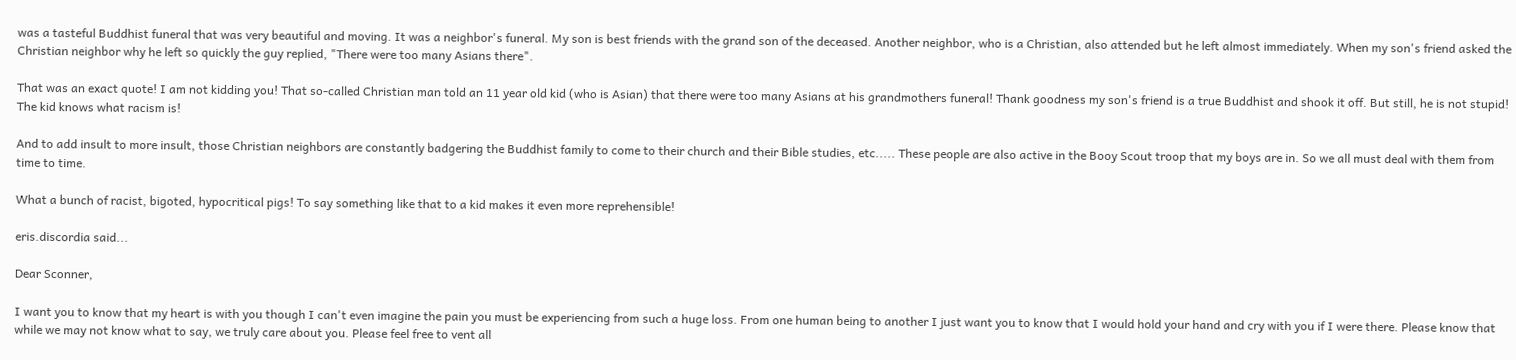was a tasteful Buddhist funeral that was very beautiful and moving. It was a neighbor's funeral. My son is best friends with the grand son of the deceased. Another neighbor, who is a Christian, also attended but he left almost immediately. When my son's friend asked the Christian neighbor why he left so quickly the guy replied, "There were too many Asians there".

That was an exact quote! I am not kidding you! That so-called Christian man told an 11 year old kid (who is Asian) that there were too many Asians at his grandmothers funeral! Thank goodness my son's friend is a true Buddhist and shook it off. But still, he is not stupid! The kid knows what racism is!

And to add insult to more insult, those Christian neighbors are constantly badgering the Buddhist family to come to their church and their Bible studies, etc..... These people are also active in the Booy Scout troop that my boys are in. So we all must deal with them from time to time.

What a bunch of racist, bigoted, hypocritical pigs! To say something like that to a kid makes it even more reprehensible!

eris.discordia said...

Dear Sconner,

I want you to know that my heart is with you though I can't even imagine the pain you must be experiencing from such a huge loss. From one human being to another I just want you to know that I would hold your hand and cry with you if I were there. Please know that while we may not know what to say, we truly care about you. Please feel free to vent all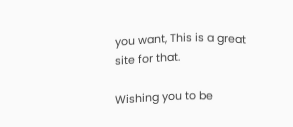you want, This is a great site for that.

Wishing you to be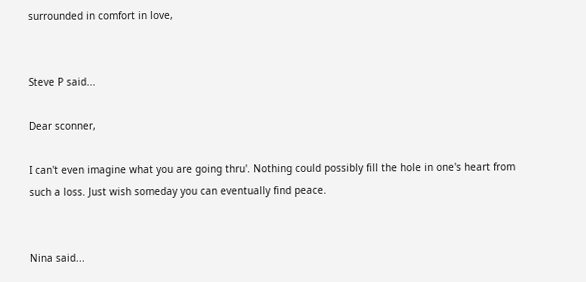surrounded in comfort in love,


Steve P said...

Dear sconner,

I can't even imagine what you are going thru'. Nothing could possibly fill the hole in one's heart from such a loss. Just wish someday you can eventually find peace.


Nina said...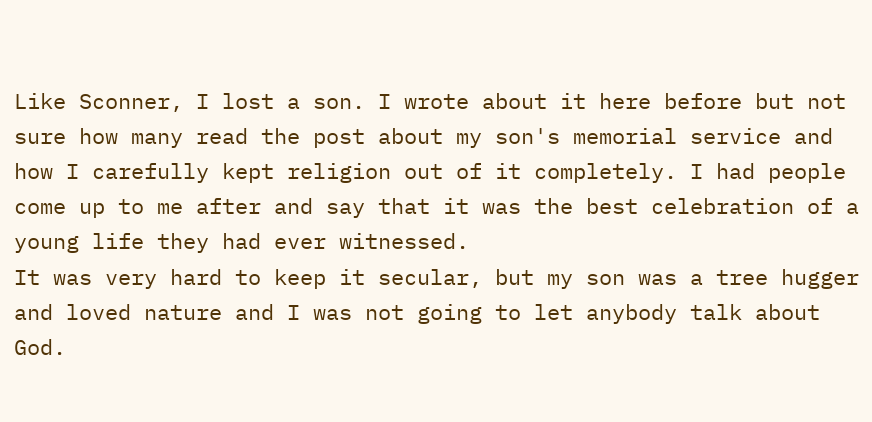Like Sconner, I lost a son. I wrote about it here before but not sure how many read the post about my son's memorial service and how I carefully kept religion out of it completely. I had people come up to me after and say that it was the best celebration of a young life they had ever witnessed.
It was very hard to keep it secular, but my son was a tree hugger and loved nature and I was not going to let anybody talk about God.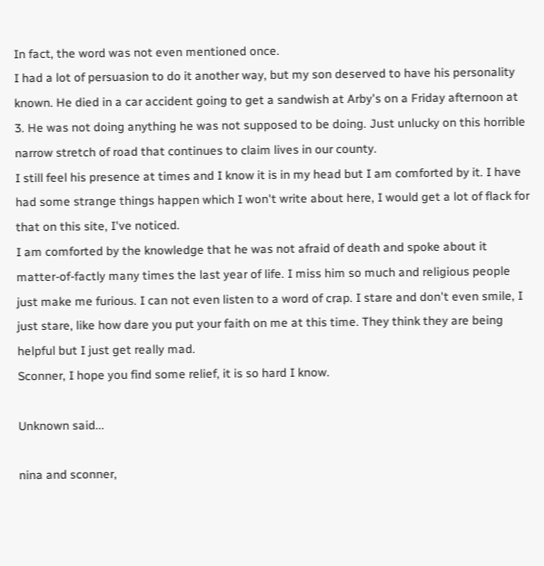In fact, the word was not even mentioned once.
I had a lot of persuasion to do it another way, but my son deserved to have his personality known. He died in a car accident going to get a sandwish at Arby's on a Friday afternoon at 3. He was not doing anything he was not supposed to be doing. Just unlucky on this horrible narrow stretch of road that continues to claim lives in our county.
I still feel his presence at times and I know it is in my head but I am comforted by it. I have had some strange things happen which I won't write about here, I would get a lot of flack for that on this site, I've noticed.
I am comforted by the knowledge that he was not afraid of death and spoke about it matter-of-factly many times the last year of life. I miss him so much and religious people just make me furious. I can not even listen to a word of crap. I stare and don't even smile, I just stare, like how dare you put your faith on me at this time. They think they are being helpful but I just get really mad.
Sconner, I hope you find some relief, it is so hard I know.

Unknown said...

nina and sconner,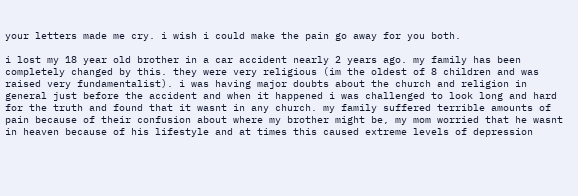your letters made me cry. i wish i could make the pain go away for you both.

i lost my 18 year old brother in a car accident nearly 2 years ago. my family has been completely changed by this. they were very religious (im the oldest of 8 children and was raised very fundamentalist). i was having major doubts about the church and religion in general just before the accident and when it happened i was challenged to look long and hard for the truth and found that it wasnt in any church. my family suffered terrible amounts of pain because of their confusion about where my brother might be, my mom worried that he wasnt in heaven because of his lifestyle and at times this caused extreme levels of depression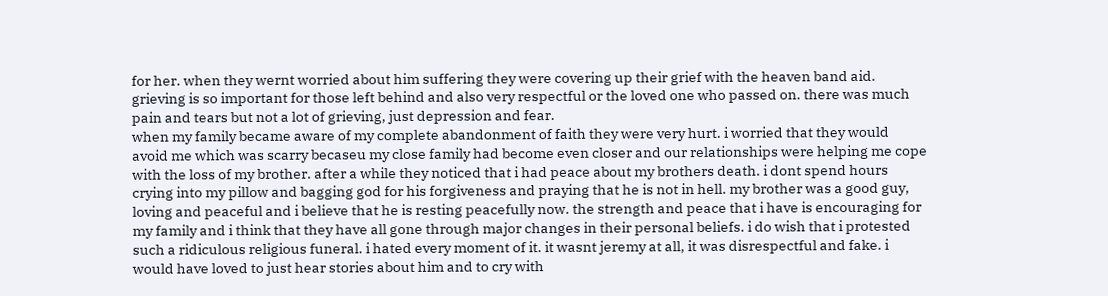for her. when they wernt worried about him suffering they were covering up their grief with the heaven band aid. grieving is so important for those left behind and also very respectful or the loved one who passed on. there was much pain and tears but not a lot of grieving, just depression and fear.
when my family became aware of my complete abandonment of faith they were very hurt. i worried that they would avoid me which was scarry becaseu my close family had become even closer and our relationships were helping me cope with the loss of my brother. after a while they noticed that i had peace about my brothers death. i dont spend hours crying into my pillow and bagging god for his forgiveness and praying that he is not in hell. my brother was a good guy, loving and peaceful and i believe that he is resting peacefully now. the strength and peace that i have is encouraging for my family and i think that they have all gone through major changes in their personal beliefs. i do wish that i protested such a ridiculous religious funeral. i hated every moment of it. it wasnt jeremy at all, it was disrespectful and fake. i would have loved to just hear stories about him and to cry with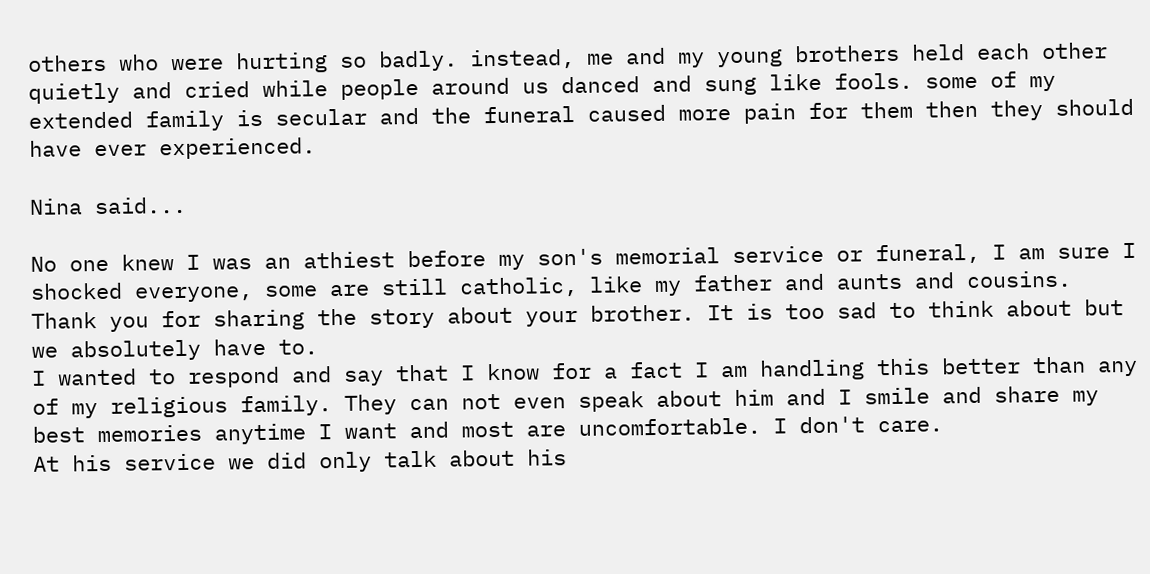others who were hurting so badly. instead, me and my young brothers held each other quietly and cried while people around us danced and sung like fools. some of my extended family is secular and the funeral caused more pain for them then they should have ever experienced.

Nina said...

No one knew I was an athiest before my son's memorial service or funeral, I am sure I shocked everyone, some are still catholic, like my father and aunts and cousins.
Thank you for sharing the story about your brother. It is too sad to think about but we absolutely have to.
I wanted to respond and say that I know for a fact I am handling this better than any of my religious family. They can not even speak about him and I smile and share my best memories anytime I want and most are uncomfortable. I don't care.
At his service we did only talk about his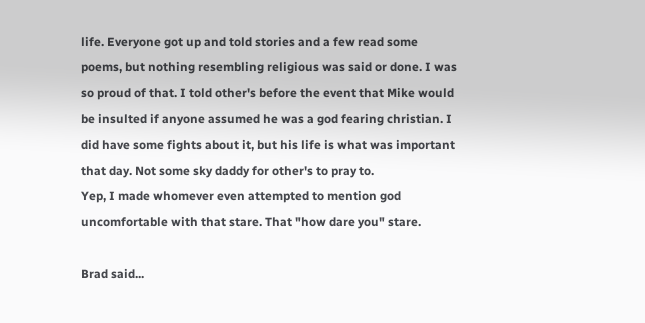life. Everyone got up and told stories and a few read some poems, but nothing resembling religious was said or done. I was so proud of that. I told other's before the event that Mike would be insulted if anyone assumed he was a god fearing christian. I did have some fights about it, but his life is what was important that day. Not some sky daddy for other's to pray to.
Yep, I made whomever even attempted to mention god uncomfortable with that stare. That "how dare you" stare.

Brad said...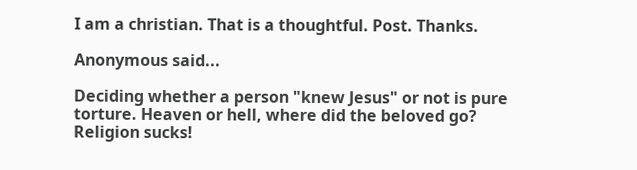I am a christian. That is a thoughtful. Post. Thanks.

Anonymous said...

Deciding whether a person "knew Jesus" or not is pure torture. Heaven or hell, where did the beloved go? Religion sucks!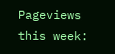Pageviews this week: